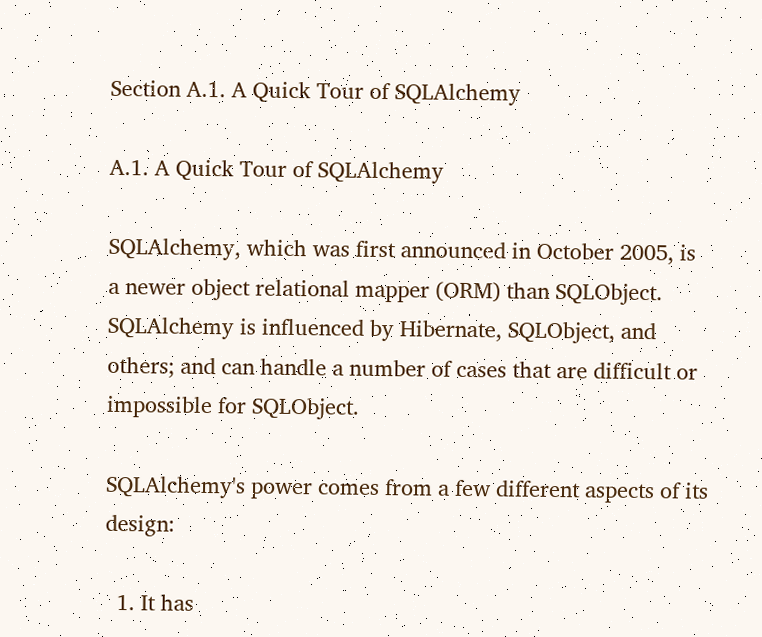Section A.1. A Quick Tour of SQLAlchemy

A.1. A Quick Tour of SQLAlchemy

SQLAlchemy, which was first announced in October 2005, is a newer object relational mapper (ORM) than SQLObject. SQLAlchemy is influenced by Hibernate, SQLObject, and others; and can handle a number of cases that are difficult or impossible for SQLObject.

SQLAlchemy's power comes from a few different aspects of its design:

  1. It has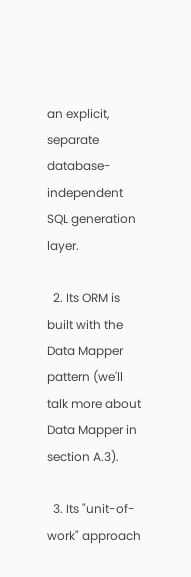an explicit, separate database-independent SQL generation layer.

  2. Its ORM is built with the Data Mapper pattern (we'll talk more about Data Mapper in section A.3).

  3. Its "unit-of-work" approach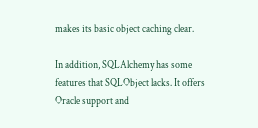makes its basic object caching clear.

In addition, SQLAlchemy has some features that SQLObject lacks. It offers Oracle support and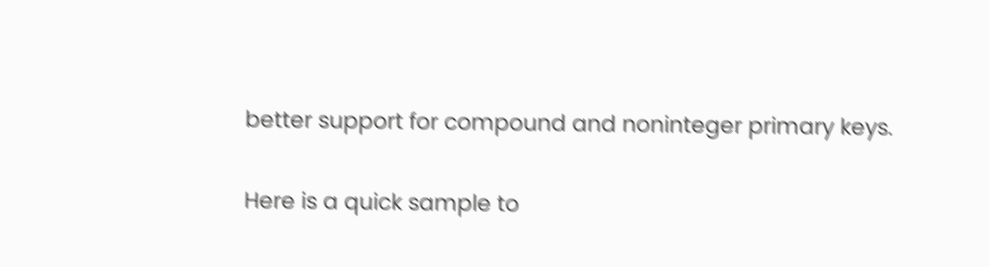better support for compound and noninteger primary keys.

Here is a quick sample to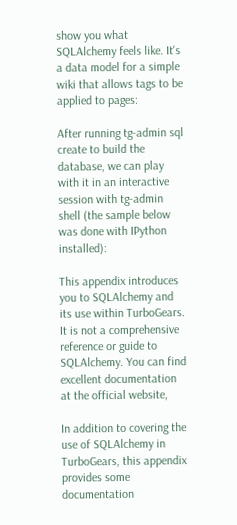show you what SQLAlchemy feels like. It's a data model for a simple wiki that allows tags to be applied to pages:

After running tg-admin sql create to build the database, we can play with it in an interactive session with tg-admin shell (the sample below was done with IPython installed):

This appendix introduces you to SQLAlchemy and its use within TurboGears. It is not a comprehensive reference or guide to SQLAlchemy. You can find excellent documentation at the official website,

In addition to covering the use of SQLAlchemy in TurboGears, this appendix provides some documentation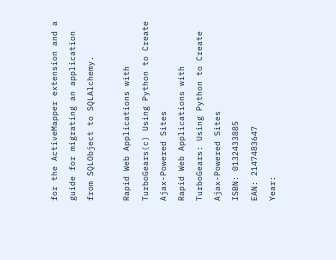for the ActiveMapper extension and a guide for migrating an application from SQLObject to SQLAlchemy.

Rapid Web Applications with TurboGears(c) Using Python to Create Ajax-Powered Sites
Rapid Web Applications with TurboGears: Using Python to Create Ajax-Powered Sites
ISBN: 0132433885
EAN: 2147483647
Year: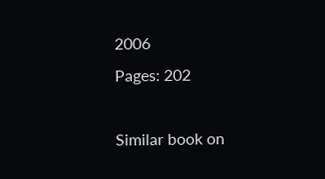2006
Pages: 202

Similar book on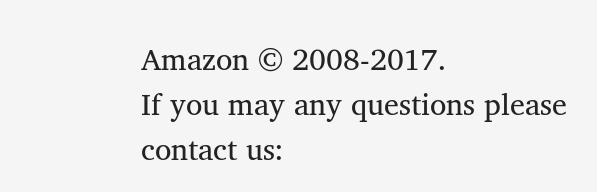Amazon © 2008-2017.
If you may any questions please contact us: